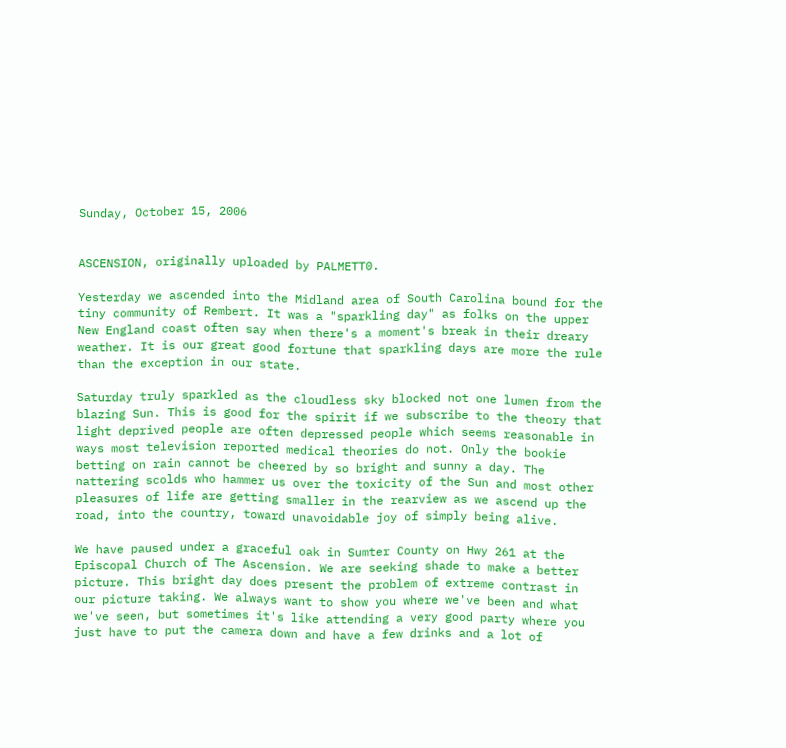Sunday, October 15, 2006


ASCENSION, originally uploaded by PALMETT0.

Yesterday we ascended into the Midland area of South Carolina bound for the tiny community of Rembert. It was a "sparkling day" as folks on the upper New England coast often say when there's a moment's break in their dreary weather. It is our great good fortune that sparkling days are more the rule than the exception in our state.

Saturday truly sparkled as the cloudless sky blocked not one lumen from the blazing Sun. This is good for the spirit if we subscribe to the theory that light deprived people are often depressed people which seems reasonable in ways most television reported medical theories do not. Only the bookie betting on rain cannot be cheered by so bright and sunny a day. The nattering scolds who hammer us over the toxicity of the Sun and most other pleasures of life are getting smaller in the rearview as we ascend up the road, into the country, toward unavoidable joy of simply being alive.

We have paused under a graceful oak in Sumter County on Hwy 261 at the Episcopal Church of The Ascension. We are seeking shade to make a better picture. This bright day does present the problem of extreme contrast in our picture taking. We always want to show you where we've been and what we've seen, but sometimes it's like attending a very good party where you just have to put the camera down and have a few drinks and a lot of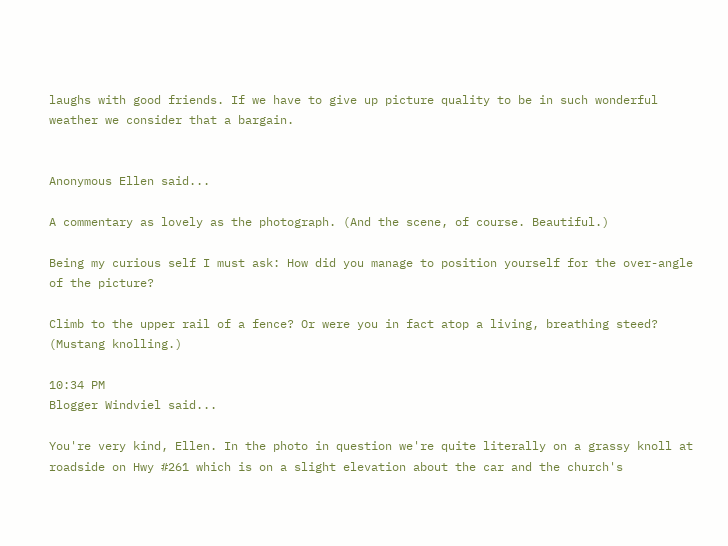laughs with good friends. If we have to give up picture quality to be in such wonderful weather we consider that a bargain.


Anonymous Ellen said...

A commentary as lovely as the photograph. (And the scene, of course. Beautiful.)

Being my curious self I must ask: How did you manage to position yourself for the over-angle of the picture?

Climb to the upper rail of a fence? Or were you in fact atop a living, breathing steed? (Mustang knolling.)

10:34 PM
Blogger Windviel said...

You're very kind, Ellen. In the photo in question we're quite literally on a grassy knoll at roadside on Hwy #261 which is on a slight elevation about the car and the church's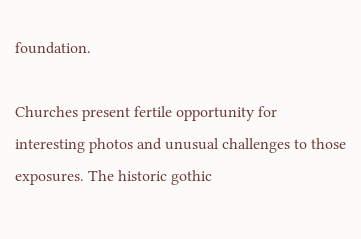foundation.

Churches present fertile opportunity for interesting photos and unusual challenges to those exposures. The historic gothic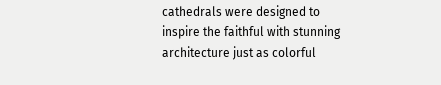cathedrals were designed to inspire the faithful with stunning architecture just as colorful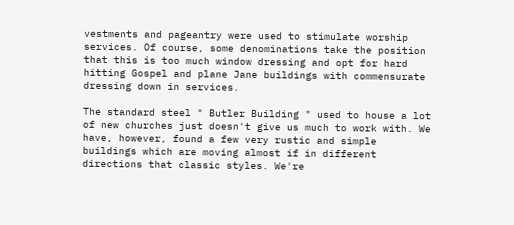vestments and pageantry were used to stimulate worship services. Of course, some denominations take the position that this is too much window dressing and opt for hard hitting Gospel and plane Jane buildings with commensurate dressing down in services.

The standard steel " Butler Building " used to house a lot of new churches just doesn't give us much to work with. We have, however, found a few very rustic and simple buildings which are moving almost if in different directions that classic styles. We're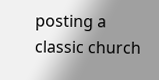posting a classic church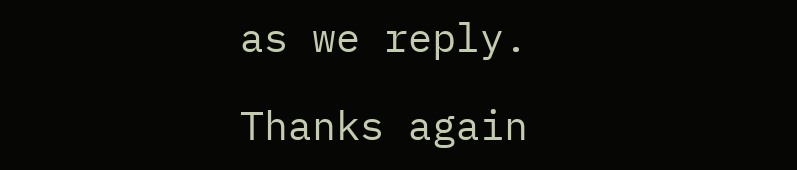as we reply.

Thanks again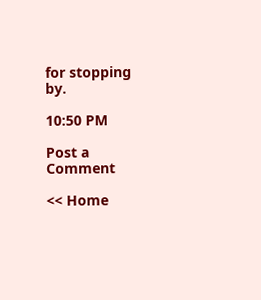for stopping by.

10:50 PM

Post a Comment

<< Home